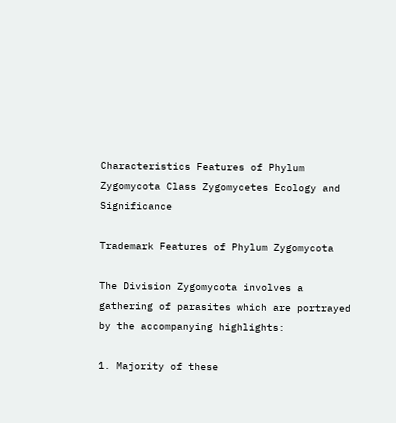Characteristics Features of Phylum Zygomycota Class Zygomycetes Ecology and Significance

Trademark Features of Phylum Zygomycota

The Division Zygomycota involves a gathering of parasites which are portrayed by the accompanying highlights:

1. Majority of these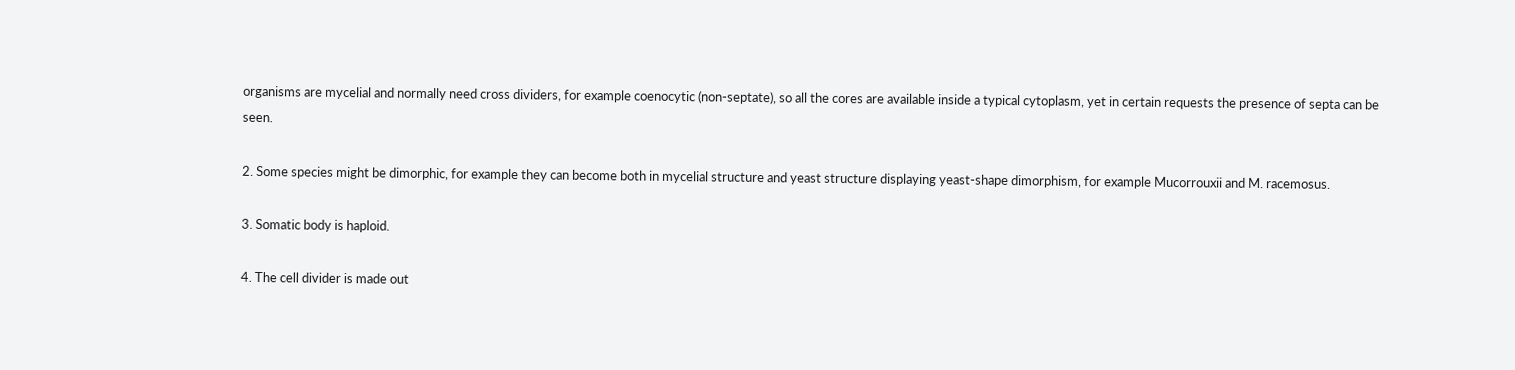organisms are mycelial and normally need cross dividers, for example coenocytic (non-septate), so all the cores are available inside a typical cytoplasm, yet in certain requests the presence of septa can be seen.

2. Some species might be dimorphic, for example they can become both in mycelial structure and yeast structure displaying yeast-shape dimorphism, for example Mucorrouxii and M. racemosus.

3. Somatic body is haploid.

4. The cell divider is made out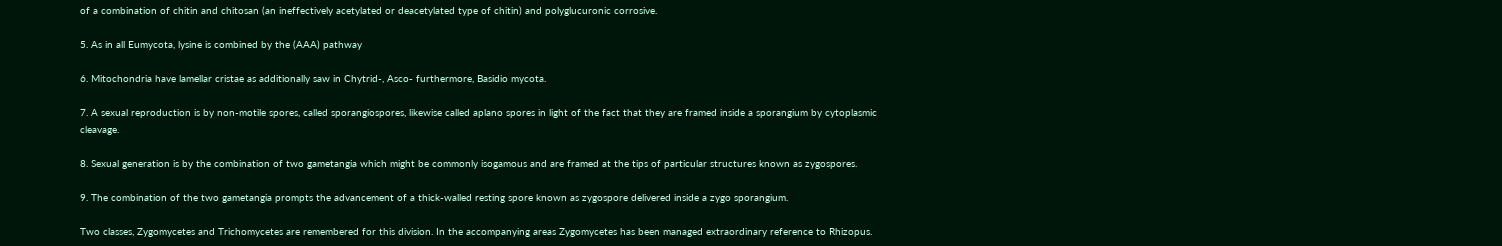of a combination of chitin and chitosan (an ineffectively acetylated or deacetylated type of chitin) and polyglucuronic corrosive.

5. As in all Eumycota, lysine is combined by the (AAA) pathway

6. Mitochondria have lamellar cristae as additionally saw in Chytrid-, Asco- furthermore, Basidio mycota.

7. A sexual reproduction is by non-motile spores, called sporangiospores, likewise called aplano spores in light of the fact that they are framed inside a sporangium by cytoplasmic cleavage.

8. Sexual generation is by the combination of two gametangia which might be commonly isogamous and are framed at the tips of particular structures known as zygospores.

9. The combination of the two gametangia prompts the advancement of a thick-walled resting spore known as zygospore delivered inside a zygo sporangium.

Two classes, Zygomycetes and Trichomycetes are remembered for this division. In the accompanying areas Zygomycetes has been managed extraordinary reference to Rhizopus.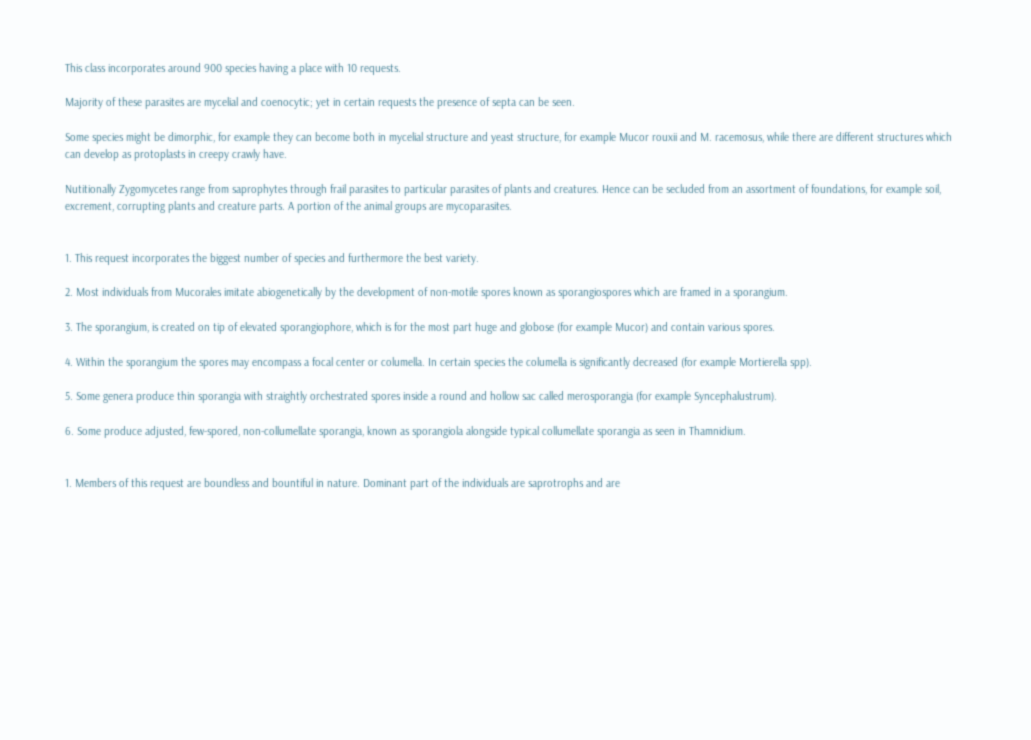This class incorporates around 900 species having a place with 10 requests.

Majority of these parasites are mycelial and coenocytic; yet in certain requests the presence of septa can be seen.

Some species might be dimorphic, for example they can become both in mycelial structure and yeast structure, for example Mucor rouxii and M. racemosus, while there are different structures which can develop as protoplasts in creepy crawly have.

Nutitionally Zygomycetes range from saprophytes through frail parasites to particular parasites of plants and creatures. Hence can be secluded from an assortment of foundations, for example soil, excrement, corrupting plants and creature parts. A portion of the animal groups are mycoparasites.


1. This request incorporates the biggest number of species and furthermore the best variety.

2. Most individuals from Mucorales imitate abiogenetically by the development of non-motile spores known as sporangiospores which are framed in a sporangium.

3. The sporangium, is created on tip of elevated sporangiophore, which is for the most part huge and globose (for example Mucor) and contain various spores.

4. Within the sporangium the spores may encompass a focal center or columella. In certain species the columella is significantly decreased (for example Mortierella spp).

5. Some genera produce thin sporangia with straightly orchestrated spores inside a round and hollow sac called merosporangia (for example Syncephalustrum).

6. Some produce adjusted, few-spored, non-collumellate sporangia, known as sporangiola alongside typical collumellate sporangia as seen in Thamnidium.


1. Members of this request are boundless and bountiful in nature. Dominant part of the individuals are saprotrophs and are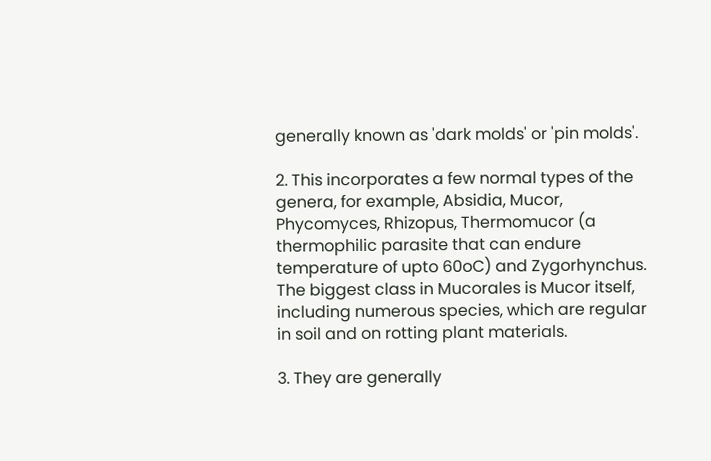generally known as 'dark molds' or 'pin molds'.

2. This incorporates a few normal types of the genera, for example, Absidia, Mucor, Phycomyces, Rhizopus, Thermomucor (a thermophilic parasite that can endure temperature of upto 60oC) and Zygorhynchus. The biggest class in Mucorales is Mucor itself, including numerous species, which are regular in soil and on rotting plant materials.

3. They are generally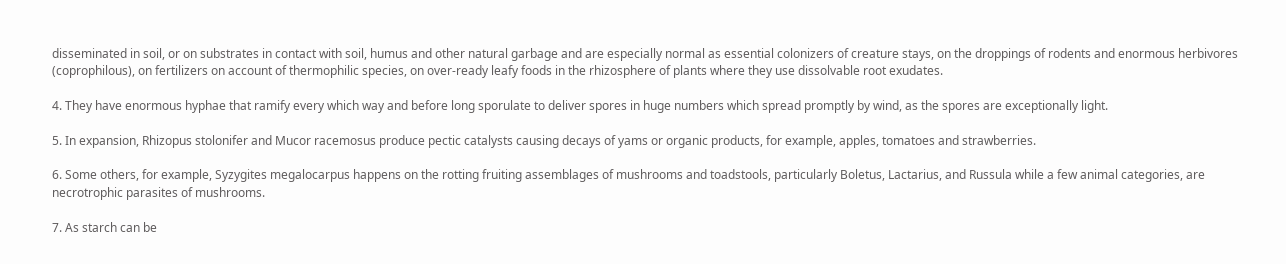disseminated in soil, or on substrates in contact with soil, humus and other natural garbage and are especially normal as essential colonizers of creature stays, on the droppings of rodents and enormous herbivores (coprophilous), on fertilizers on account of thermophilic species, on over-ready leafy foods in the rhizosphere of plants where they use dissolvable root exudates.

4. They have enormous hyphae that ramify every which way and before long sporulate to deliver spores in huge numbers which spread promptly by wind, as the spores are exceptionally light.

5. In expansion, Rhizopus stolonifer and Mucor racemosus produce pectic catalysts causing decays of yams or organic products, for example, apples, tomatoes and strawberries.

6. Some others, for example, Syzygites megalocarpus happens on the rotting fruiting assemblages of mushrooms and toadstools, particularly Boletus, Lactarius, and Russula while a few animal categories, are necrotrophic parasites of mushrooms.

7. As starch can be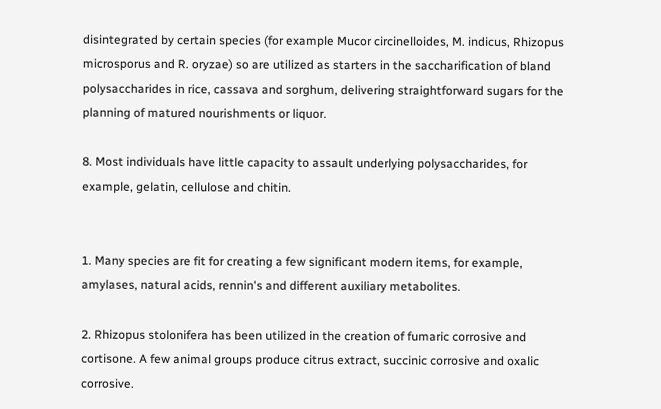disintegrated by certain species (for example Mucor circinelloides, M. indicus, Rhizopus microsporus and R. oryzae) so are utilized as starters in the saccharification of bland polysaccharides in rice, cassava and sorghum, delivering straightforward sugars for the planning of matured nourishments or liquor.

8. Most individuals have little capacity to assault underlying polysaccharides, for example, gelatin, cellulose and chitin.


1. Many species are fit for creating a few significant modern items, for example, amylases, natural acids, rennin's and different auxiliary metabolites.

2. Rhizopus stolonifera has been utilized in the creation of fumaric corrosive and cortisone. A few animal groups produce citrus extract, succinic corrosive and oxalic corrosive.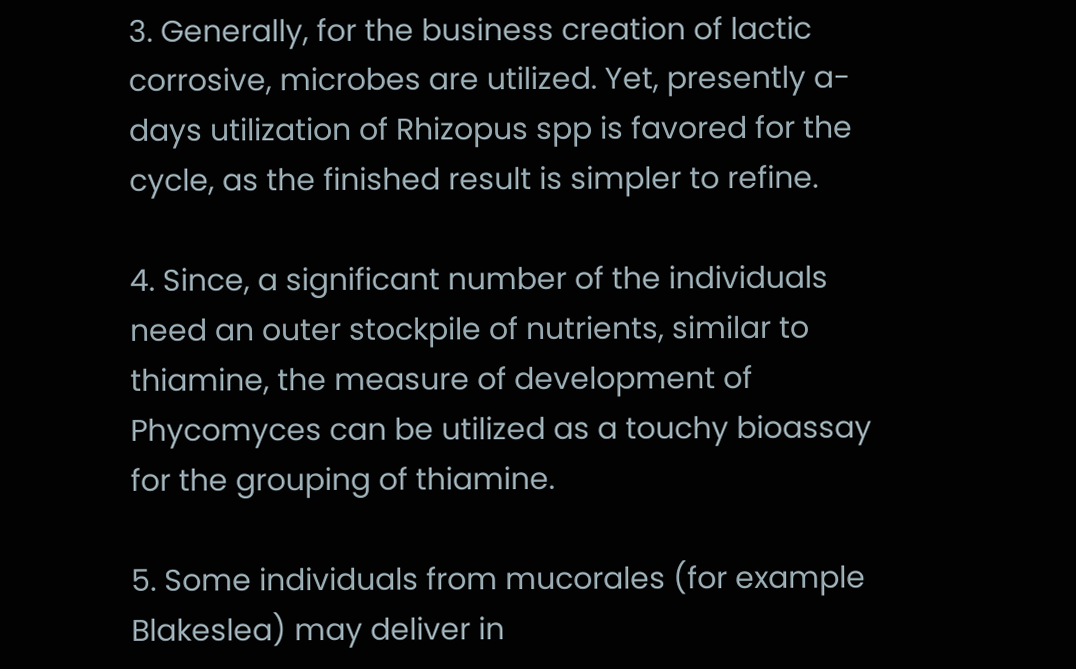3. Generally, for the business creation of lactic corrosive, microbes are utilized. Yet, presently a-days utilization of Rhizopus spp is favored for the cycle, as the finished result is simpler to refine.

4. Since, a significant number of the individuals need an outer stockpile of nutrients, similar to thiamine, the measure of development of Phycomyces can be utilized as a touchy bioassay for the grouping of thiamine.

5. Some individuals from mucorales (for example Blakeslea) may deliver in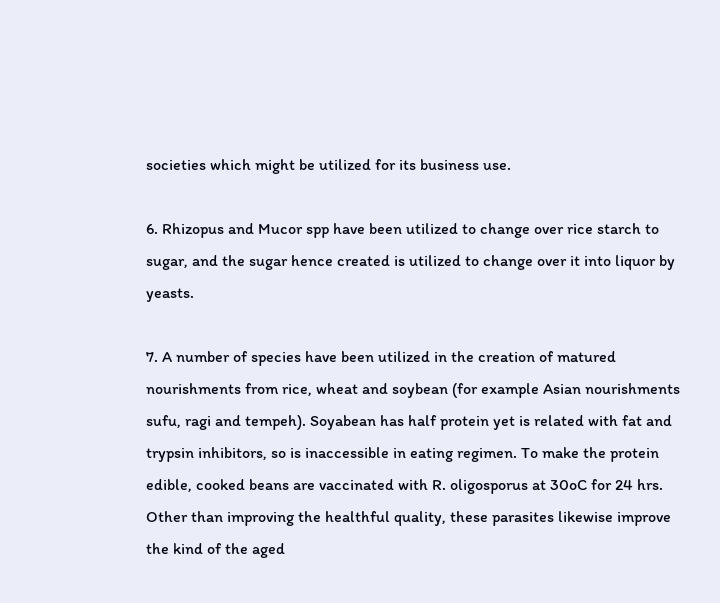societies which might be utilized for its business use.

6. Rhizopus and Mucor spp have been utilized to change over rice starch to sugar, and the sugar hence created is utilized to change over it into liquor by yeasts.

7. A number of species have been utilized in the creation of matured nourishments from rice, wheat and soybean (for example Asian nourishments sufu, ragi and tempeh). Soyabean has half protein yet is related with fat and trypsin inhibitors, so is inaccessible in eating regimen. To make the protein edible, cooked beans are vaccinated with R. oligosporus at 30oC for 24 hrs. Other than improving the healthful quality, these parasites likewise improve the kind of the aged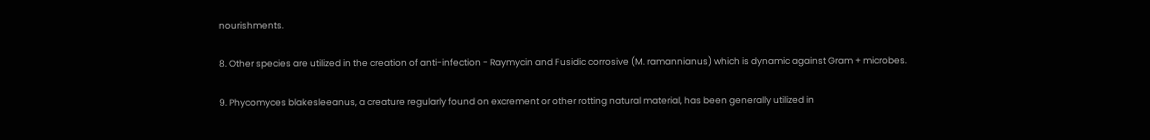nourishments.

8. Other species are utilized in the creation of anti-infection - Raymycin and Fusidic corrosive (M. ramannianus) which is dynamic against Gram + microbes.

9. Phycomyces blakesleeanus, a creature regularly found on excrement or other rotting natural material, has been generally utilized in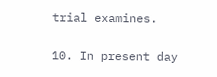trial examines.

10. In present day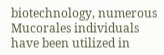biotechnology, numerous Mucorales individuals have been utilized in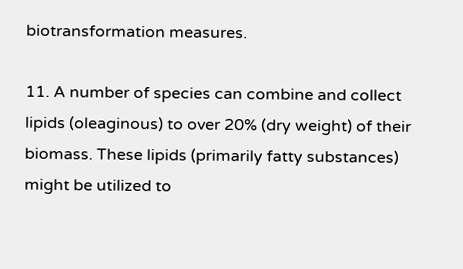biotransformation measures.

11. A number of species can combine and collect lipids (oleaginous) to over 20% (dry weight) of their biomass. These lipids (primarily fatty substances) might be utilized to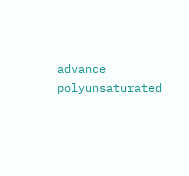advance polyunsaturated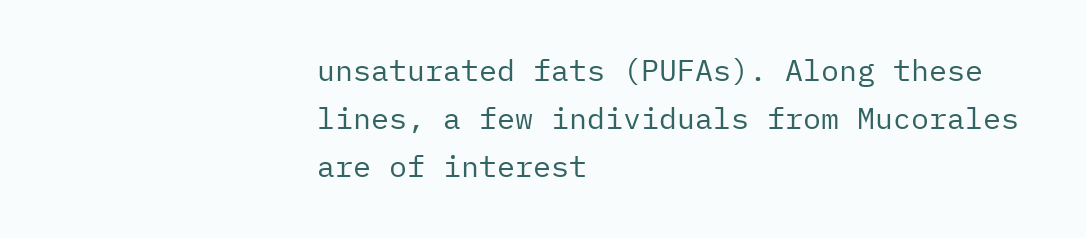unsaturated fats (PUFAs). Along these lines, a few individuals from Mucorales are of interest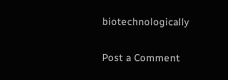biotechnologically

Post a Comment